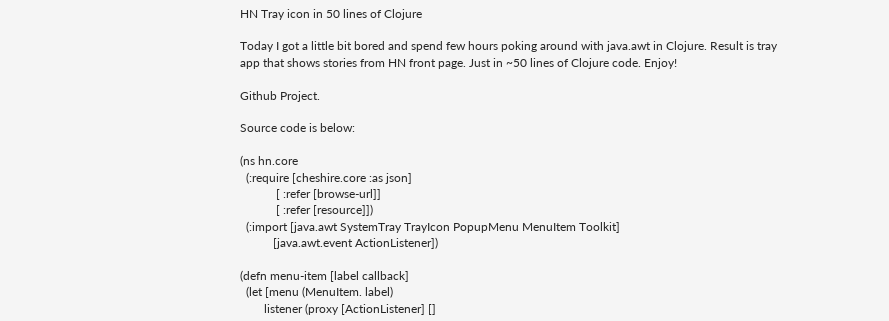HN Tray icon in 50 lines of Clojure

Today I got a little bit bored and spend few hours poking around with java.awt in Clojure. Result is tray app that shows stories from HN front page. Just in ~50 lines of Clojure code. Enjoy!

Github Project.

Source code is below:

(ns hn.core
  (:require [cheshire.core :as json]
            [ :refer [browse-url]]
            [ :refer [resource]])
  (:import [java.awt SystemTray TrayIcon PopupMenu MenuItem Toolkit]
           [java.awt.event ActionListener])

(defn menu-item [label callback]
  (let [menu (MenuItem. label)
        listener (proxy [ActionListener] []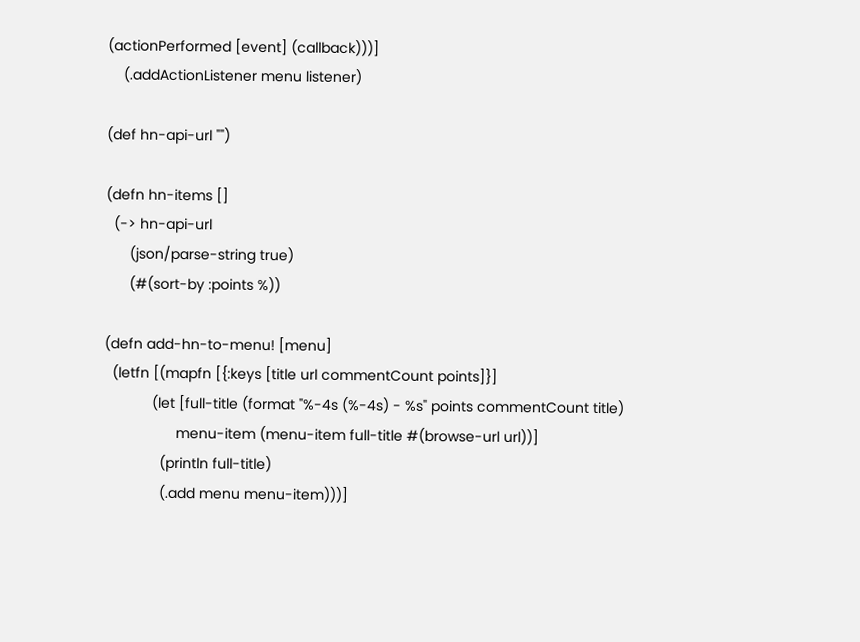(actionPerformed [event] (callback)))]
    (.addActionListener menu listener)

(def hn-api-url "")

(defn hn-items []
  (-> hn-api-url
      (json/parse-string true)
      (#(sort-by :points %))

(defn add-hn-to-menu! [menu]
  (letfn [(mapfn [{:keys [title url commentCount points]}]
            (let [full-title (format "%-4s (%-4s) - %s" points commentCount title)
                  menu-item (menu-item full-title #(browse-url url))]
              (println full-title)
              (.add menu menu-item)))]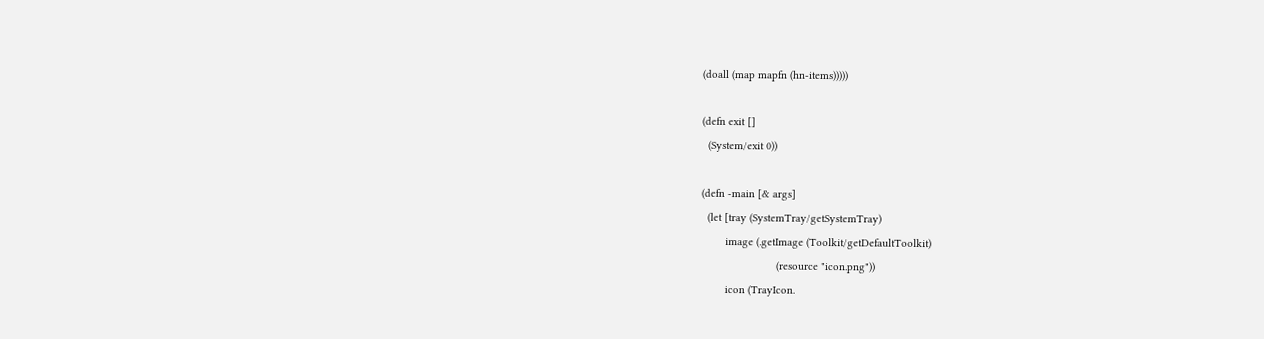(doall (map mapfn (hn-items)))))

(defn exit []
  (System/exit 0))

(defn -main [& args]
  (let [tray (SystemTray/getSystemTray)
        image (.getImage (Toolkit/getDefaultToolkit)
                         (resource "icon.png"))
        icon (TrayIcon.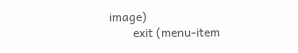image)
        exit (menu-item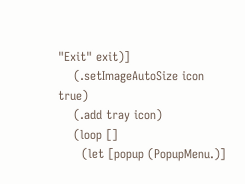"Exit" exit)]
    (.setImageAutoSize icon true)
    (.add tray icon)
    (loop []
      (let [popup (PopupMenu.)]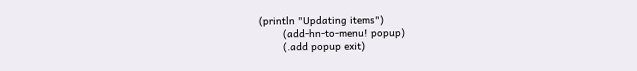(println "Updating items")
        (add-hn-to-menu! popup)
        (.add popup exit)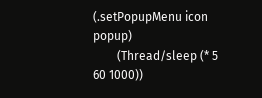(.setPopupMenu icon popup)
        (Thread/sleep (* 5 60 1000))